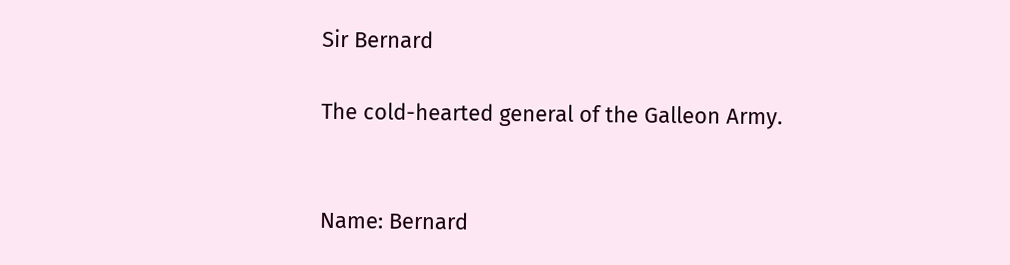Sir Bernard

The cold-hearted general of the Galleon Army.


Name: Bernard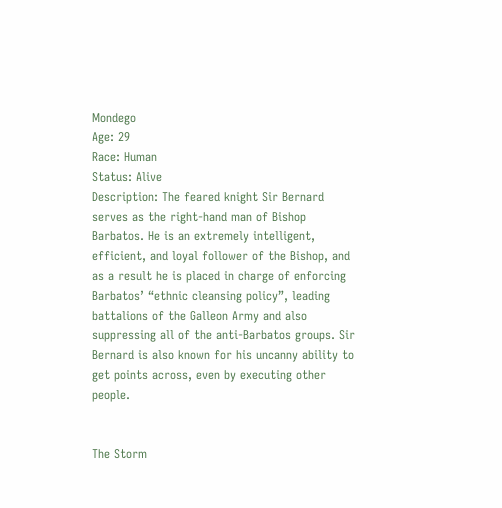Mondego
Age: 29
Race: Human
Status: Alive
Description: The feared knight Sir Bernard serves as the right-hand man of Bishop Barbatos. He is an extremely intelligent, efficient, and loyal follower of the Bishop, and as a result he is placed in charge of enforcing Barbatos’ “ethnic cleansing policy”, leading battalions of the Galleon Army and also suppressing all of the anti-Barbatos groups. Sir Bernard is also known for his uncanny ability to get points across, even by executing other people.


The Storm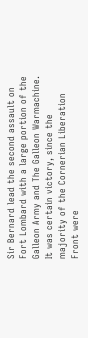Sir Bernard lead the second assault on Fort Lombard with a large portion of the Galleon Army and The Galleon Warmachine. It was certain victory, since the majority of the Cornerian Liberation Front were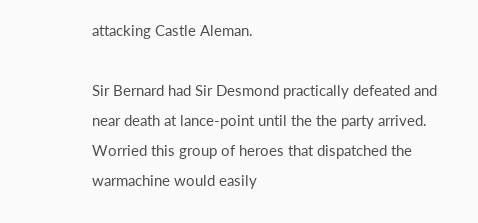attacking Castle Aleman.

Sir Bernard had Sir Desmond practically defeated and near death at lance-point until the the party arrived. Worried this group of heroes that dispatched the warmachine would easily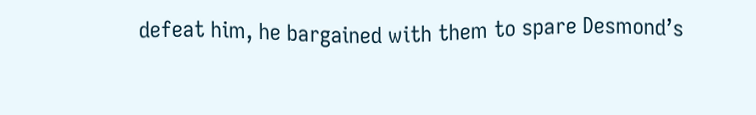defeat him, he bargained with them to spare Desmond’s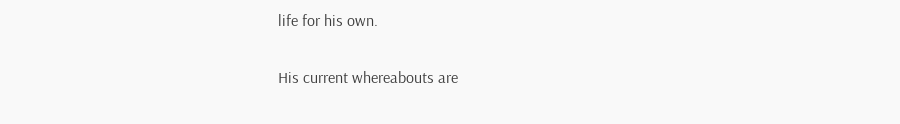life for his own.

His current whereabouts are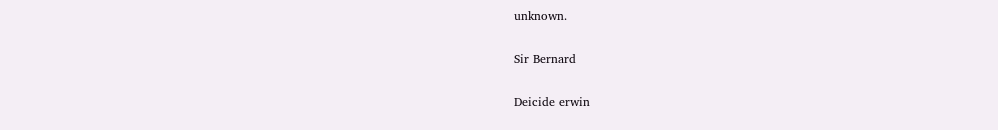unknown.

Sir Bernard

Deicide erwin